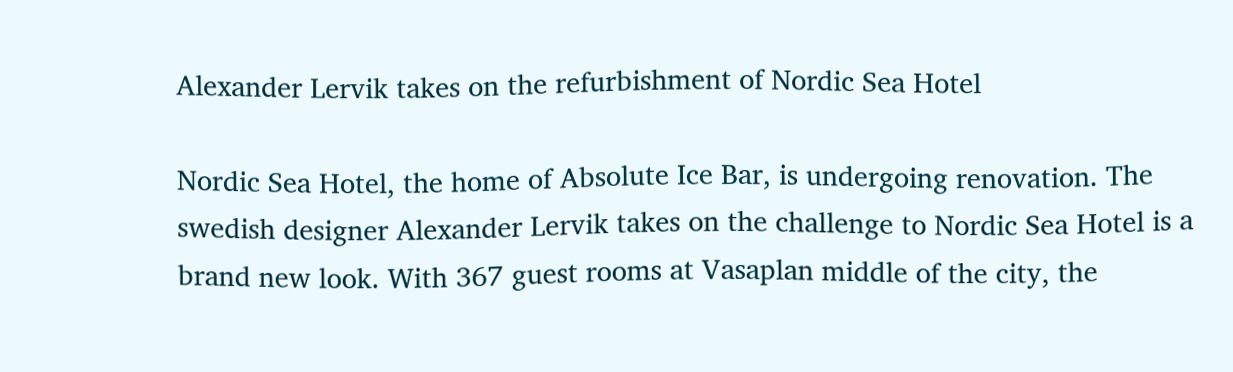Alexander Lervik takes on the refurbishment of Nordic Sea Hotel

Nordic Sea Hotel, the home of Absolute Ice Bar, is undergoing renovation. The swedish designer Alexander Lervik takes on the challenge to Nordic Sea Hotel is a brand new look. With 367 guest rooms at Vasaplan middle of the city, the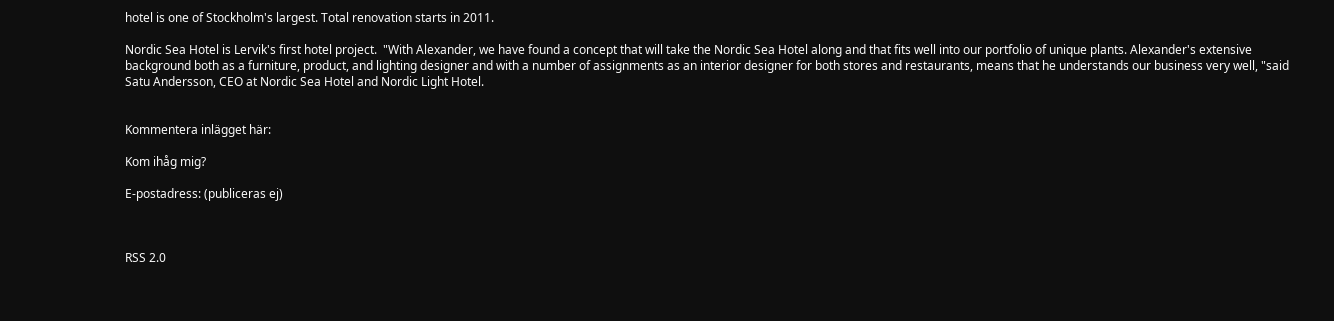hotel is one of Stockholm's largest. Total renovation starts in 2011.

Nordic Sea Hotel is Lervik's first hotel project.  "With Alexander, we have found a concept that will take the Nordic Sea Hotel along and that fits well into our portfolio of unique plants. Alexander's extensive background both as a furniture, product, and lighting designer and with a number of assignments as an interior designer for both stores and restaurants, means that he understands our business very well, "said Satu Andersson, CEO at Nordic Sea Hotel and Nordic Light Hotel.


Kommentera inlägget här:

Kom ihåg mig?

E-postadress: (publiceras ej)



RSS 2.0